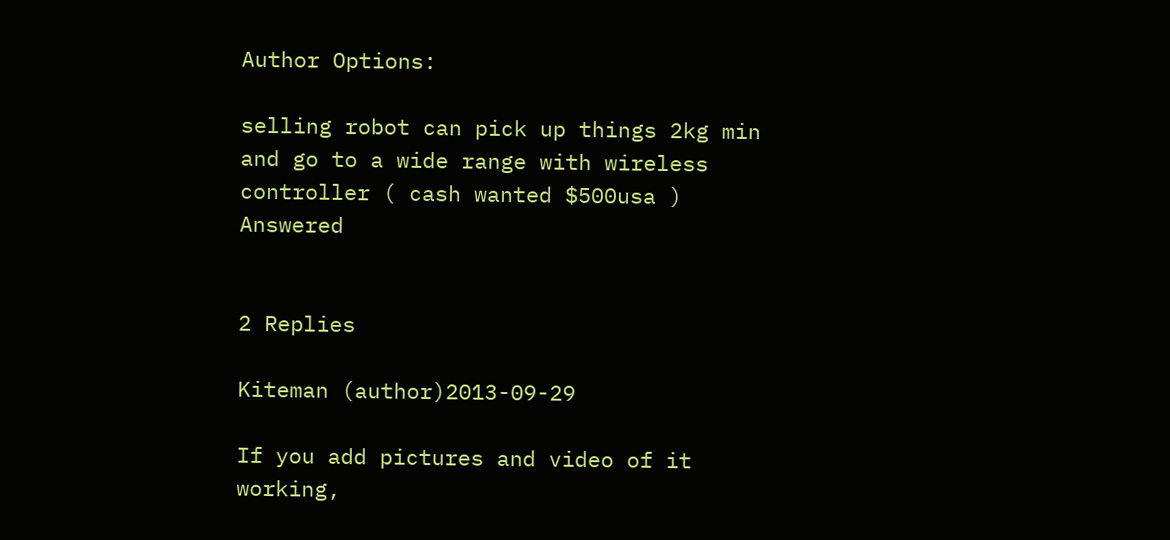Author Options:

selling robot can pick up things 2kg min and go to a wide range with wireless controller ( cash wanted $500usa ) Answered


2 Replies

Kiteman (author)2013-09-29

If you add pictures and video of it working,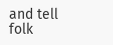and tell folk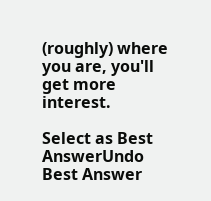(roughly) where you are, you'll get more interest.

Select as Best AnswerUndo Best Answer